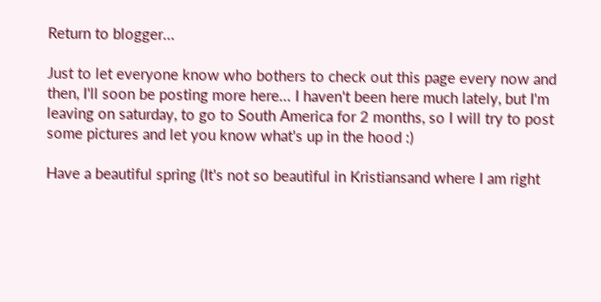Return to blogger...

Just to let everyone know who bothers to check out this page every now and then, I'll soon be posting more here... I haven't been here much lately, but I'm leaving on saturday, to go to South America for 2 months, so I will try to post some pictures and let you know what's up in the hood :)

Have a beautiful spring (It's not so beautiful in Kristiansand where I am right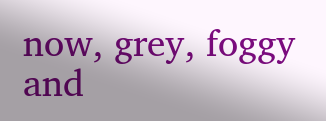now, grey, foggy and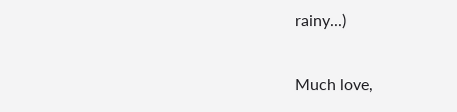rainy...)

Much love,